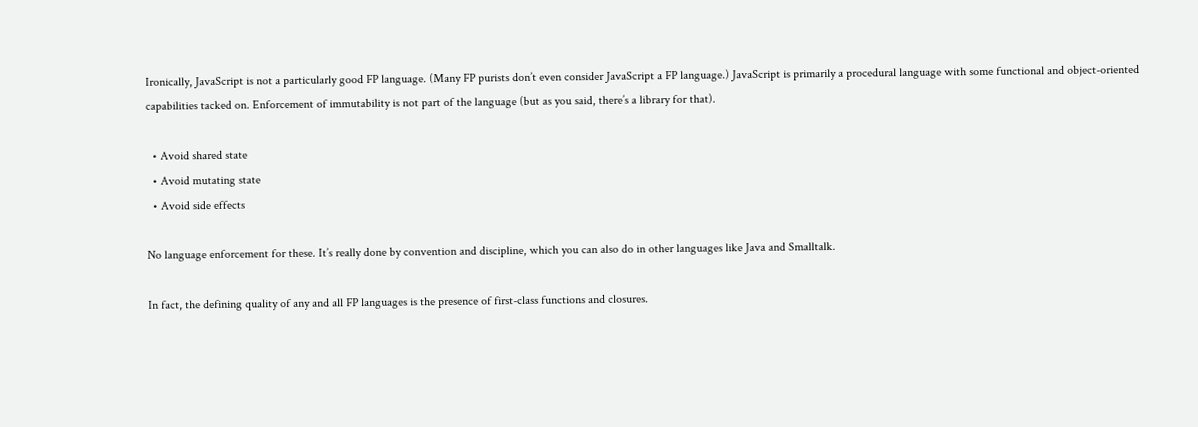Ironically, JavaScript is not a particularly good FP language. (Many FP purists don’t even consider JavaScript a FP language.) JavaScript is primarily a procedural language with some functional and object-oriented capabilities tacked on. Enforcement of immutability is not part of the language (but as you said, there’s a library for that).

  • Avoid shared state
  • Avoid mutating state
  • Avoid side effects

No language enforcement for these. It’s really done by convention and discipline, which you can also do in other languages like Java and Smalltalk.

In fact, the defining quality of any and all FP languages is the presence of first-class functions and closures.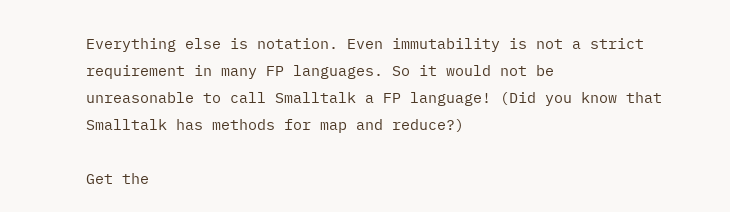Everything else is notation. Even immutability is not a strict requirement in many FP languages. So it would not be unreasonable to call Smalltalk a FP language! (Did you know that Smalltalk has methods for map and reduce?)

Get the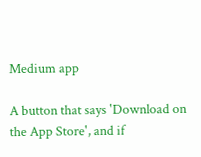Medium app

A button that says 'Download on the App Store', and if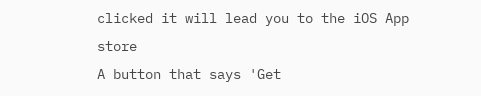clicked it will lead you to the iOS App store
A button that says 'Get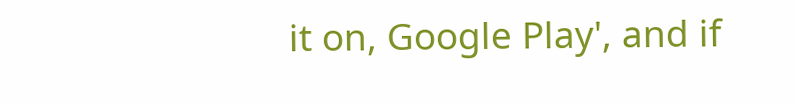it on, Google Play', and if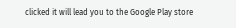clicked it will lead you to the Google Play store